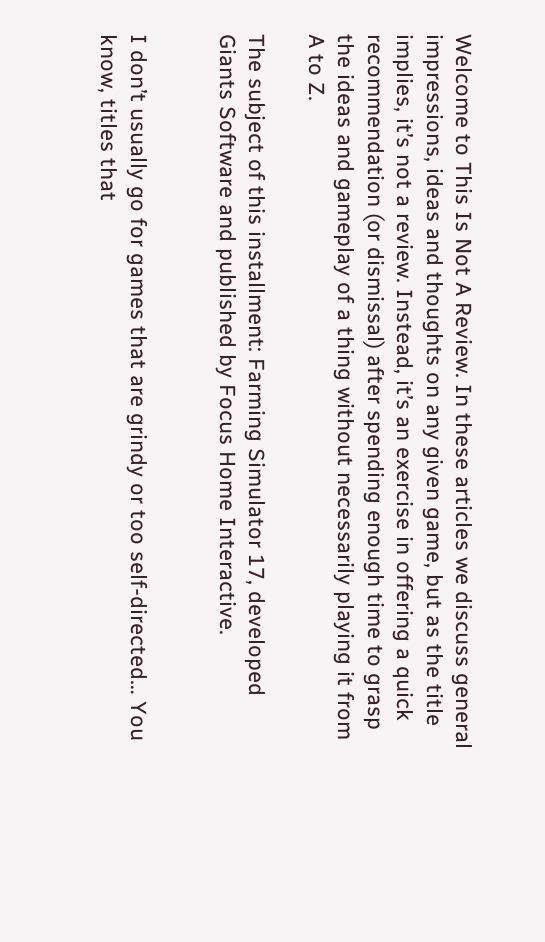Welcome to This Is Not A Review. In these articles we discuss general impressions, ideas and thoughts on any given game, but as the title implies, it’s not a review. Instead, it’s an exercise in offering a quick recommendation (or dismissal) after spending enough time to grasp the ideas and gameplay of a thing without necessarily playing it from A to Z.

The subject of this installment: Farming Simulator 17, developed Giants Software and published by Focus Home Interactive.


I don’t usually go for games that are grindy or too self-directed… You know, titles that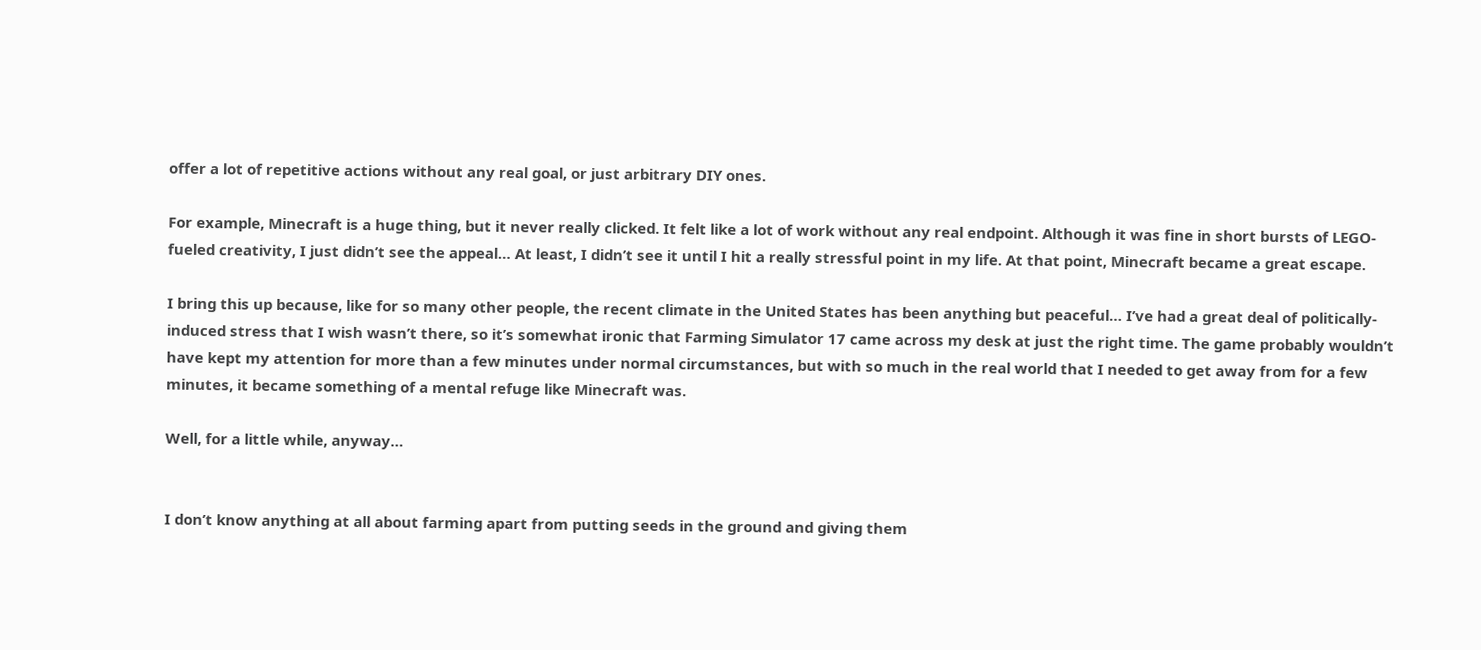offer a lot of repetitive actions without any real goal, or just arbitrary DIY ones.

For example, Minecraft is a huge thing, but it never really clicked. It felt like a lot of work without any real endpoint. Although it was fine in short bursts of LEGO-fueled creativity, I just didn’t see the appeal… At least, I didn’t see it until I hit a really stressful point in my life. At that point, Minecraft became a great escape.

I bring this up because, like for so many other people, the recent climate in the United States has been anything but peaceful… I’ve had a great deal of politically-induced stress that I wish wasn’t there, so it’s somewhat ironic that Farming Simulator 17 came across my desk at just the right time. The game probably wouldn’t have kept my attention for more than a few minutes under normal circumstances, but with so much in the real world that I needed to get away from for a few minutes, it became something of a mental refuge like Minecraft was.

Well, for a little while, anyway…


I don’t know anything at all about farming apart from putting seeds in the ground and giving them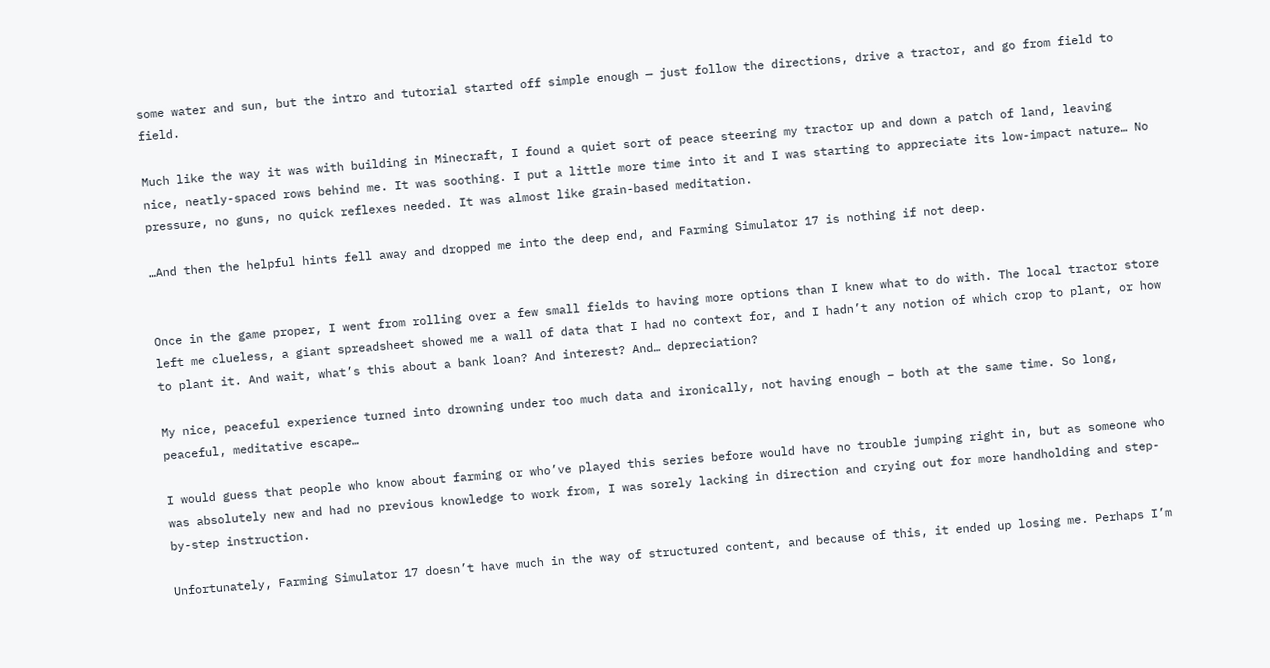some water and sun, but the intro and tutorial started off simple enough — just follow the directions, drive a tractor, and go from field to field.

Much like the way it was with building in Minecraft, I found a quiet sort of peace steering my tractor up and down a patch of land, leaving nice, neatly-spaced rows behind me. It was soothing. I put a little more time into it and I was starting to appreciate its low-impact nature… No pressure, no guns, no quick reflexes needed. It was almost like grain-based meditation.

…And then the helpful hints fell away and dropped me into the deep end, and Farming Simulator 17 is nothing if not deep.


Once in the game proper, I went from rolling over a few small fields to having more options than I knew what to do with. The local tractor store left me clueless, a giant spreadsheet showed me a wall of data that I had no context for, and I hadn’t any notion of which crop to plant, or how to plant it. And wait, what’s this about a bank loan? And interest? And… depreciation?

My nice, peaceful experience turned into drowning under too much data and ironically, not having enough – both at the same time. So long, peaceful, meditative escape…

I would guess that people who know about farming or who’ve played this series before would have no trouble jumping right in, but as someone who was absolutely new and had no previous knowledge to work from, I was sorely lacking in direction and crying out for more handholding and step-by-step instruction.

Unfortunately, Farming Simulator 17 doesn’t have much in the way of structured content, and because of this, it ended up losing me. Perhaps I’m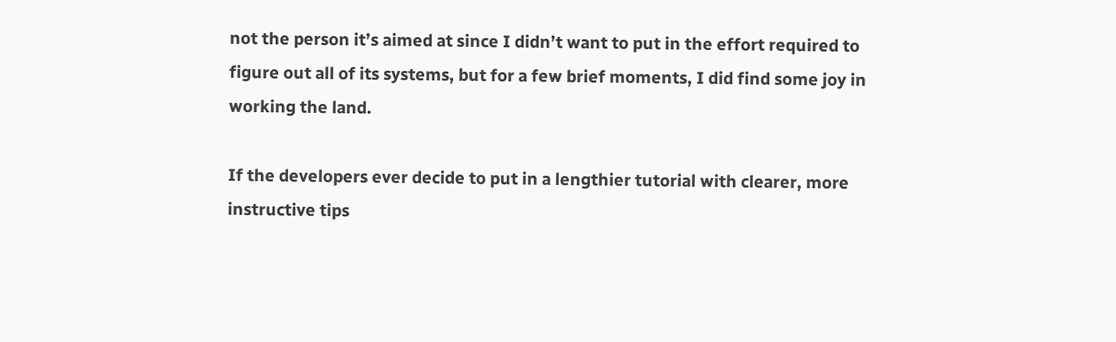not the person it’s aimed at since I didn’t want to put in the effort required to figure out all of its systems, but for a few brief moments, I did find some joy in working the land.

If the developers ever decide to put in a lengthier tutorial with clearer, more instructive tips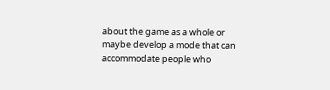about the game as a whole or maybe develop a mode that can accommodate people who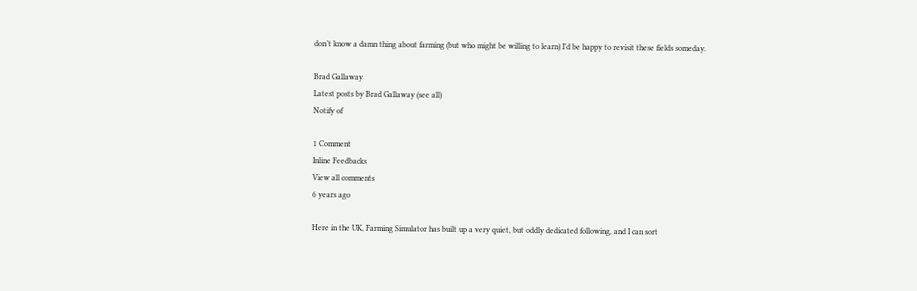don’t know a damn thing about farming (but who might be willing to learn) I’d be happy to revisit these fields someday.

Brad Gallaway
Latest posts by Brad Gallaway (see all)
Notify of

1 Comment
Inline Feedbacks
View all comments
6 years ago

Here in the UK, Farming Simulator has built up a very quiet, but oddly dedicated following, and I can sort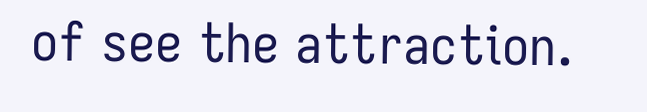of see the attraction.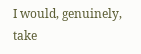I would, genuinely, take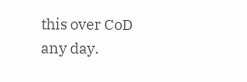this over CoD any day.